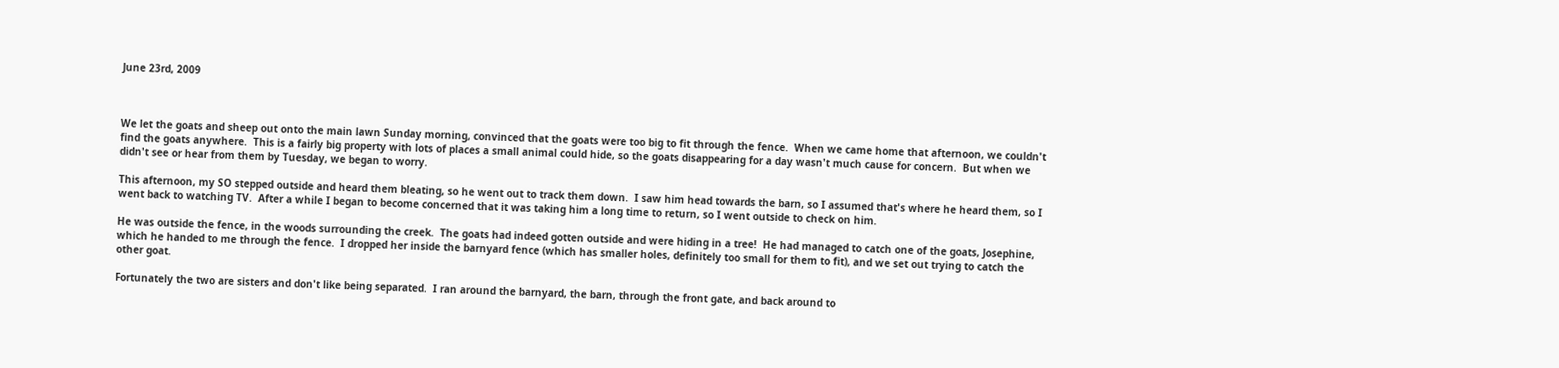June 23rd, 2009



We let the goats and sheep out onto the main lawn Sunday morning, convinced that the goats were too big to fit through the fence.  When we came home that afternoon, we couldn't find the goats anywhere.  This is a fairly big property with lots of places a small animal could hide, so the goats disappearing for a day wasn't much cause for concern.  But when we didn't see or hear from them by Tuesday, we began to worry.

This afternoon, my SO stepped outside and heard them bleating, so he went out to track them down.  I saw him head towards the barn, so I assumed that's where he heard them, so I went back to watching TV.  After a while I began to become concerned that it was taking him a long time to return, so I went outside to check on him.

He was outside the fence, in the woods surrounding the creek.  The goats had indeed gotten outside and were hiding in a tree!  He had managed to catch one of the goats, Josephine, which he handed to me through the fence.  I dropped her inside the barnyard fence (which has smaller holes, definitely too small for them to fit), and we set out trying to catch the other goat.

Fortunately the two are sisters and don't like being separated.  I ran around the barnyard, the barn, through the front gate, and back around to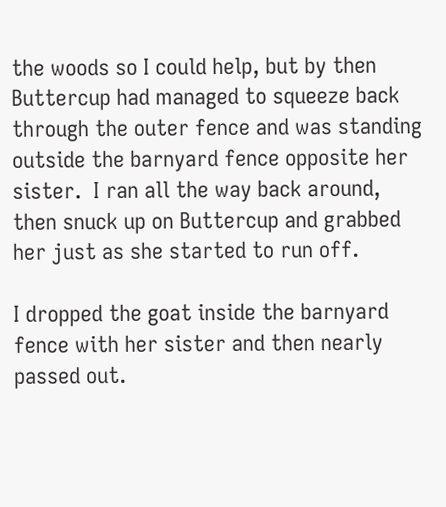the woods so I could help, but by then Buttercup had managed to squeeze back through the outer fence and was standing outside the barnyard fence opposite her sister.  I ran all the way back around, then snuck up on Buttercup and grabbed her just as she started to run off.

I dropped the goat inside the barnyard fence with her sister and then nearly passed out.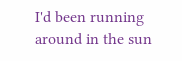I'd been running around in the sun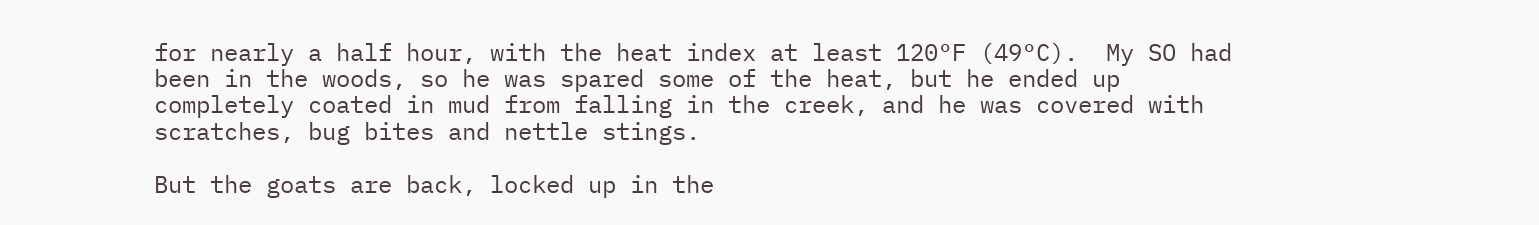for nearly a half hour, with the heat index at least 120°F (49°C).  My SO had been in the woods, so he was spared some of the heat, but he ended up completely coated in mud from falling in the creek, and he was covered with scratches, bug bites and nettle stings.

But the goats are back, locked up in the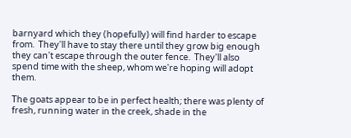barnyard which they (hopefully) will find harder to escape from.  They'll have to stay there until they grow big enough they can't escape through the outer fence.  They'll also spend time with the sheep, whom we're hoping will adopt them.

The goats appear to be in perfect health; there was plenty of fresh, running water in the creek, shade in the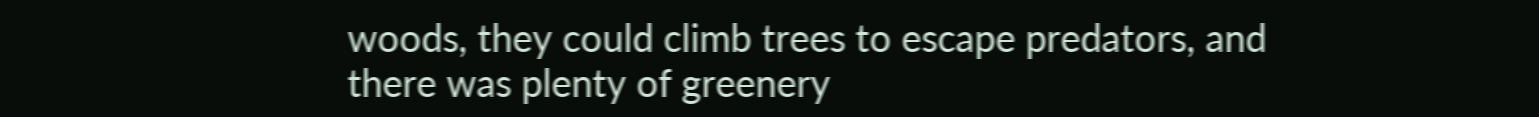woods, they could climb trees to escape predators, and there was plenty of greenery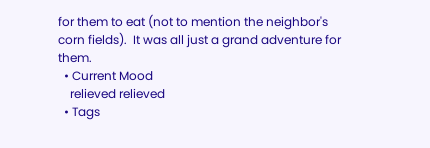for them to eat (not to mention the neighbor's corn fields).  It was all just a grand adventure for them.
  • Current Mood
    relieved relieved
  • Tags